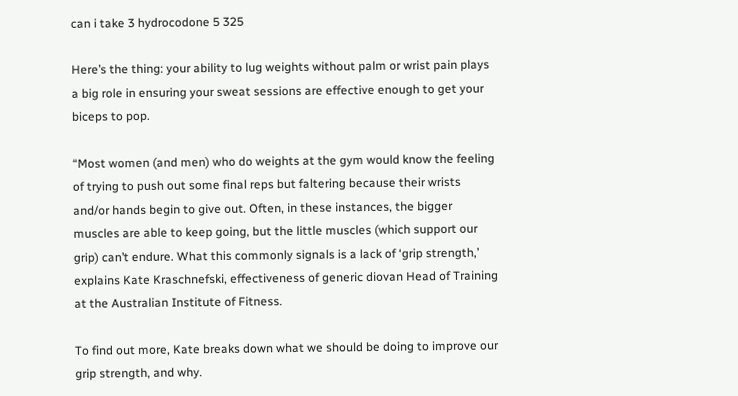can i take 3 hydrocodone 5 325

Here’s the thing: your ability to lug weights without palm or wrist pain plays a big role in ensuring your sweat sessions are effective enough to get your biceps to pop.

“Most women (and men) who do weights at the gym would know the feeling of trying to push out some final reps but faltering because their wrists and/or hands begin to give out. Often, in these instances, the bigger muscles are able to keep going, but the little muscles (which support our grip) can’t endure. What this commonly signals is a lack of ‘grip strength,’ explains Kate Kraschnefski, effectiveness of generic diovan Head of Training at the Australian Institute of Fitness.

To find out more, Kate breaks down what we should be doing to improve our grip strength, and why.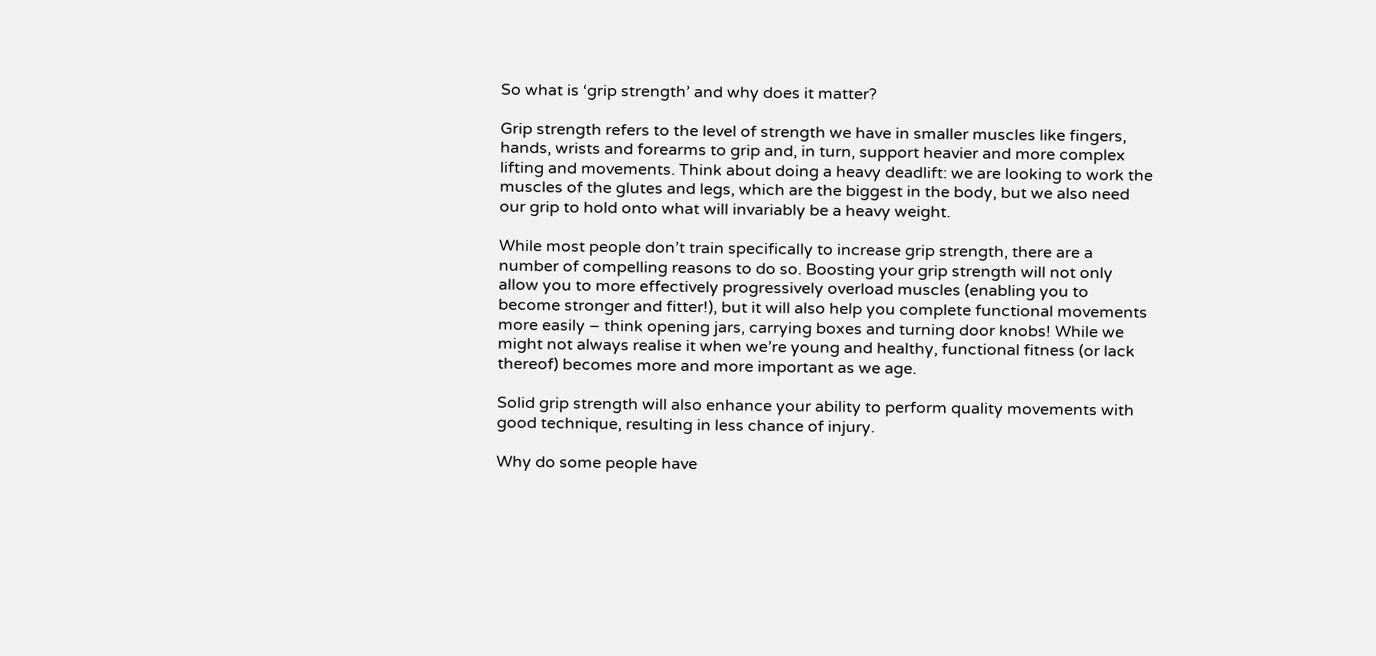So what is ‘grip strength’ and why does it matter?

Grip strength refers to the level of strength we have in smaller muscles like fingers, hands, wrists and forearms to grip and, in turn, support heavier and more complex lifting and movements. Think about doing a heavy deadlift: we are looking to work the muscles of the glutes and legs, which are the biggest in the body, but we also need our grip to hold onto what will invariably be a heavy weight.

While most people don’t train specifically to increase grip strength, there are a number of compelling reasons to do so. Boosting your grip strength will not only allow you to more effectively progressively overload muscles (enabling you to become stronger and fitter!), but it will also help you complete functional movements more easily – think opening jars, carrying boxes and turning door knobs! While we might not always realise it when we’re young and healthy, functional fitness (or lack thereof) becomes more and more important as we age.

Solid grip strength will also enhance your ability to perform quality movements with good technique, resulting in less chance of injury.

Why do some people have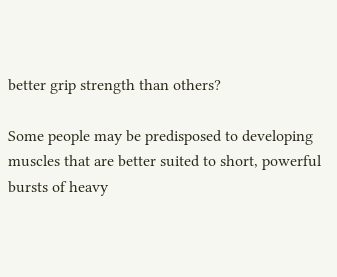better grip strength than others?

Some people may be predisposed to developing muscles that are better suited to short, powerful bursts of heavy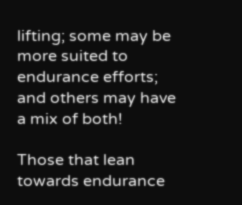lifting; some may be more suited to endurance efforts; and others may have a mix of both!

Those that lean towards endurance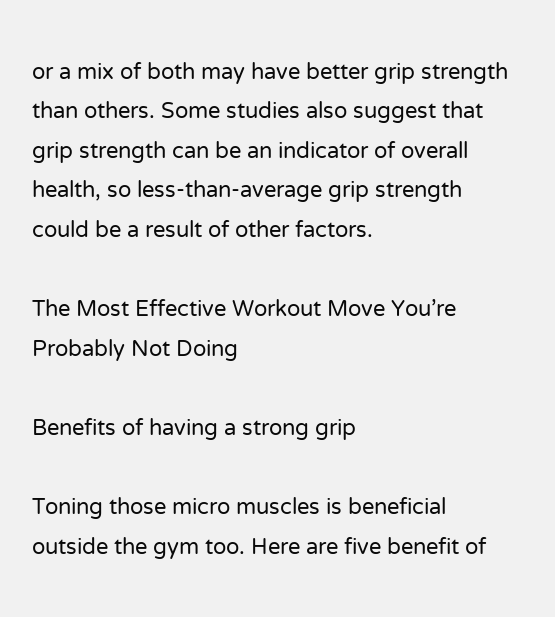or a mix of both may have better grip strength than others. Some studies also suggest that grip strength can be an indicator of overall health, so less-than-average grip strength could be a result of other factors.

The Most Effective Workout Move You’re Probably Not Doing

Benefits of having a strong grip

Toning those micro muscles is beneficial outside the gym too. Here are five benefit of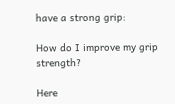have a strong grip:

How do I improve my grip strength?

Here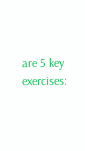are 5 key exercises: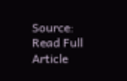Source: Read Full Article